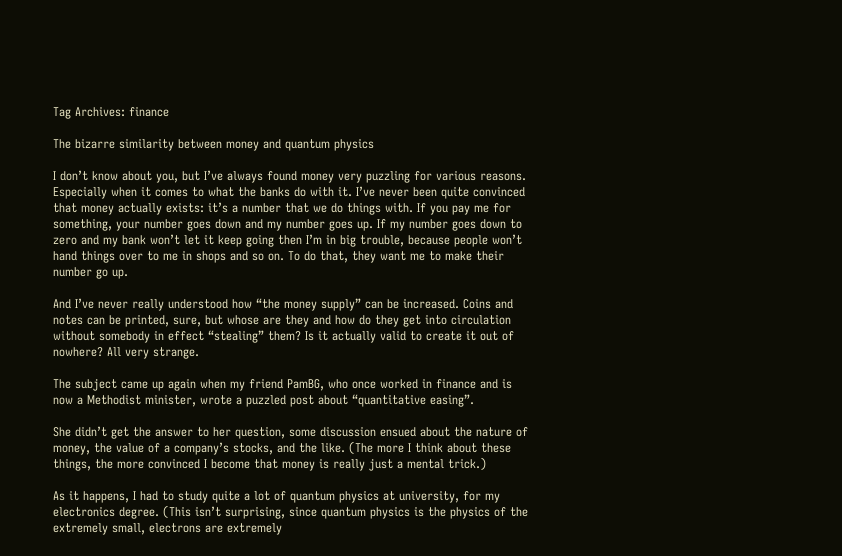Tag Archives: finance

The bizarre similarity between money and quantum physics

I don’t know about you, but I’ve always found money very puzzling for various reasons. Especially when it comes to what the banks do with it. I’ve never been quite convinced that money actually exists: it’s a number that we do things with. If you pay me for something, your number goes down and my number goes up. If my number goes down to zero and my bank won’t let it keep going then I’m in big trouble, because people won’t hand things over to me in shops and so on. To do that, they want me to make their number go up.

And I’ve never really understood how “the money supply” can be increased. Coins and notes can be printed, sure, but whose are they and how do they get into circulation without somebody in effect “stealing” them? Is it actually valid to create it out of nowhere? All very strange.

The subject came up again when my friend PamBG, who once worked in finance and is now a Methodist minister, wrote a puzzled post about “quantitative easing”.

She didn’t get the answer to her question, some discussion ensued about the nature of money, the value of a company’s stocks, and the like. (The more I think about these things, the more convinced I become that money is really just a mental trick.)

As it happens, I had to study quite a lot of quantum physics at university, for my electronics degree. (This isn’t surprising, since quantum physics is the physics of the extremely small, electrons are extremely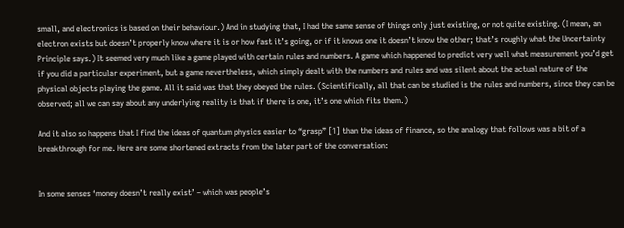small, and electronics is based on their behaviour.) And in studying that, I had the same sense of things only just existing, or not quite existing. (I mean, an electron exists but doesn’t properly know where it is or how fast it’s going, or if it knows one it doesn’t know the other; that’s roughly what the Uncertainty Principle says.) It seemed very much like a game played with certain rules and numbers. A game which happened to predict very well what measurement you’d get if you did a particular experiment, but a game nevertheless, which simply dealt with the numbers and rules and was silent about the actual nature of the physical objects playing the game. All it said was that they obeyed the rules. (Scientifically, all that can be studied is the rules and numbers, since they can be observed; all we can say about any underlying reality is that if there is one, it’s one which fits them.)

And it also so happens that I find the ideas of quantum physics easier to “grasp” [1] than the ideas of finance, so the analogy that follows was a bit of a breakthrough for me. Here are some shortened extracts from the later part of the conversation:


In some senses ‘money doesn’t really exist’ – which was people’s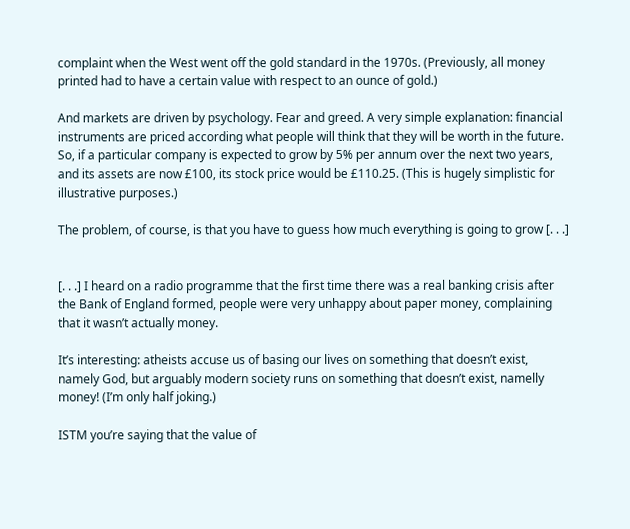complaint when the West went off the gold standard in the 1970s. (Previously, all money printed had to have a certain value with respect to an ounce of gold.)

And markets are driven by psychology. Fear and greed. A very simple explanation: financial instruments are priced according what people will think that they will be worth in the future. So, if a particular company is expected to grow by 5% per annum over the next two years, and its assets are now £100, its stock price would be £110.25. (This is hugely simplistic for illustrative purposes.)

The problem, of course, is that you have to guess how much everything is going to grow [. . .]


[. . .] I heard on a radio programme that the first time there was a real banking crisis after the Bank of England formed, people were very unhappy about paper money, complaining that it wasn’t actually money.

It’s interesting: atheists accuse us of basing our lives on something that doesn’t exist, namely God, but arguably modern society runs on something that doesn’t exist, namelly money! (I’m only half joking.)

ISTM you’re saying that the value of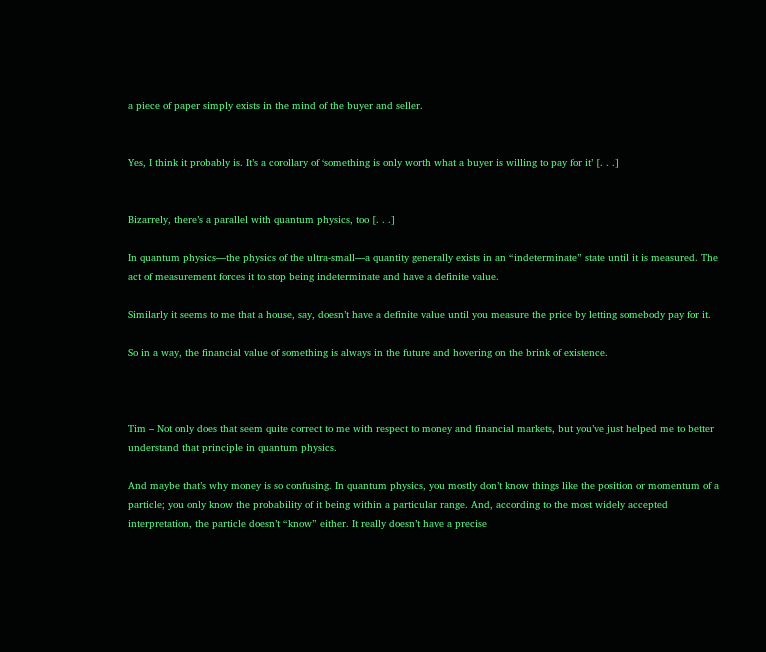a piece of paper simply exists in the mind of the buyer and seller.


Yes, I think it probably is. It’s a corollary of ‘something is only worth what a buyer is willing to pay for it’ [. . .]


Bizarrely, there’s a parallel with quantum physics, too [. . .]

In quantum physics—the physics of the ultra-small—a quantity generally exists in an “indeterminate” state until it is measured. The act of measurement forces it to stop being indeterminate and have a definite value.

Similarly it seems to me that a house, say, doesn’t have a definite value until you measure the price by letting somebody pay for it.

So in a way, the financial value of something is always in the future and hovering on the brink of existence.



Tim – Not only does that seem quite correct to me with respect to money and financial markets, but you’ve just helped me to better understand that principle in quantum physics.

And maybe that’s why money is so confusing. In quantum physics, you mostly don’t know things like the position or momentum of a particle; you only know the probability of it being within a particular range. And, according to the most widely accepted interpretation, the particle doesn’t “know” either. It really doesn’t have a precise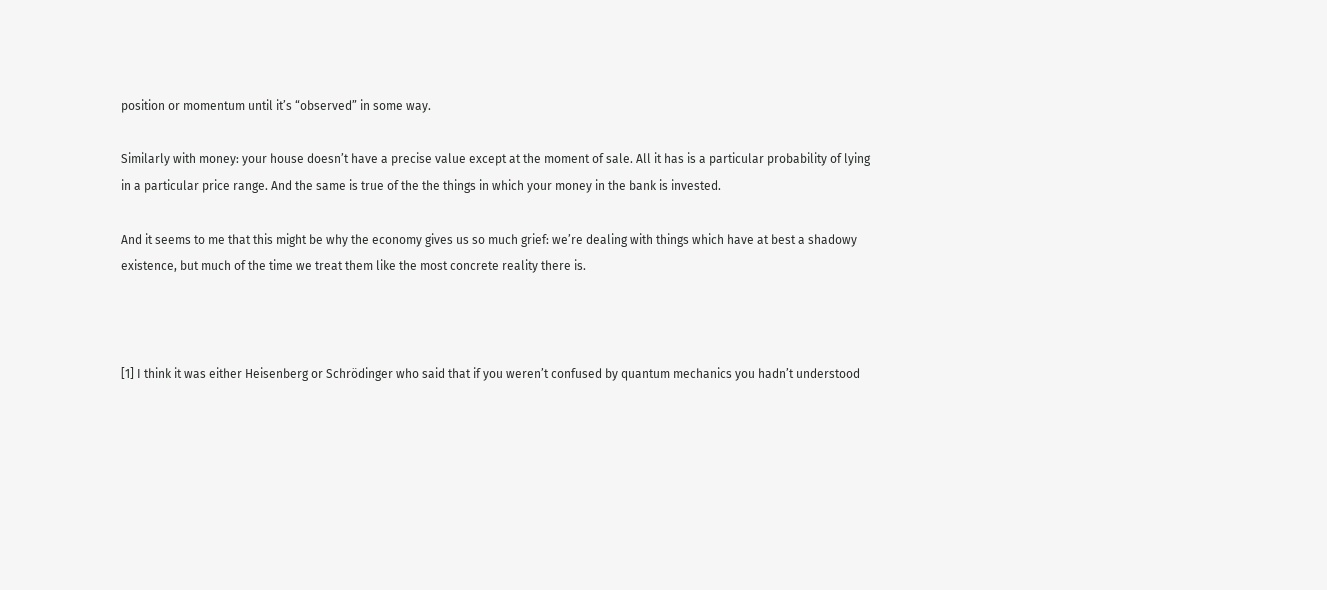position or momentum until it’s “observed” in some way.

Similarly with money: your house doesn’t have a precise value except at the moment of sale. All it has is a particular probability of lying in a particular price range. And the same is true of the the things in which your money in the bank is invested.

And it seems to me that this might be why the economy gives us so much grief: we’re dealing with things which have at best a shadowy existence, but much of the time we treat them like the most concrete reality there is.



[1] I think it was either Heisenberg or Schrödinger who said that if you weren’t confused by quantum mechanics you hadn’t understood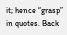it; hence “grasp” in quotes. Back